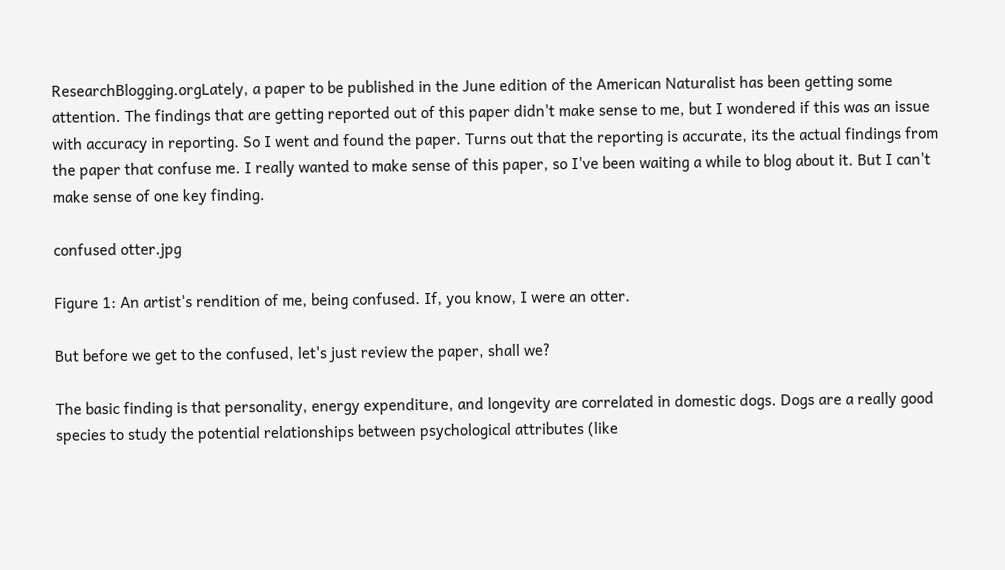ResearchBlogging.orgLately, a paper to be published in the June edition of the American Naturalist has been getting some attention. The findings that are getting reported out of this paper didn't make sense to me, but I wondered if this was an issue with accuracy in reporting. So I went and found the paper. Turns out that the reporting is accurate, its the actual findings from the paper that confuse me. I really wanted to make sense of this paper, so I've been waiting a while to blog about it. But I can't make sense of one key finding.

confused otter.jpg

Figure 1: An artist's rendition of me, being confused. If, you know, I were an otter.

But before we get to the confused, let's just review the paper, shall we?

The basic finding is that personality, energy expenditure, and longevity are correlated in domestic dogs. Dogs are a really good species to study the potential relationships between psychological attributes (like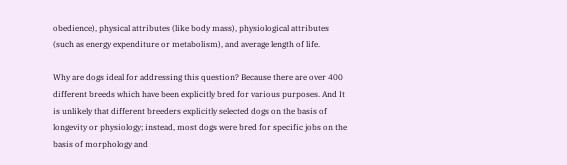obedience), physical attributes (like body mass), physiological attributes (such as energy expenditure or metabolism), and average length of life.

Why are dogs ideal for addressing this question? Because there are over 400 different breeds which have been explicitly bred for various purposes. And It is unlikely that different breeders explicitly selected dogs on the basis of longevity or physiology; instead, most dogs were bred for specific jobs on the basis of morphology and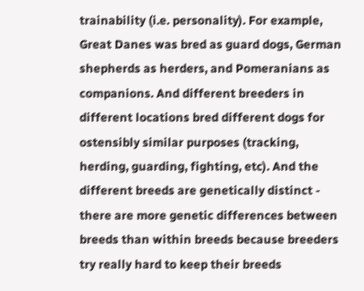trainability (i.e. personality). For example, Great Danes was bred as guard dogs, German shepherds as herders, and Pomeranians as companions. And different breeders in different locations bred different dogs for ostensibly similar purposes (tracking, herding, guarding, fighting, etc). And the different breeds are genetically distinct - there are more genetic differences between breeds than within breeds because breeders try really hard to keep their breeds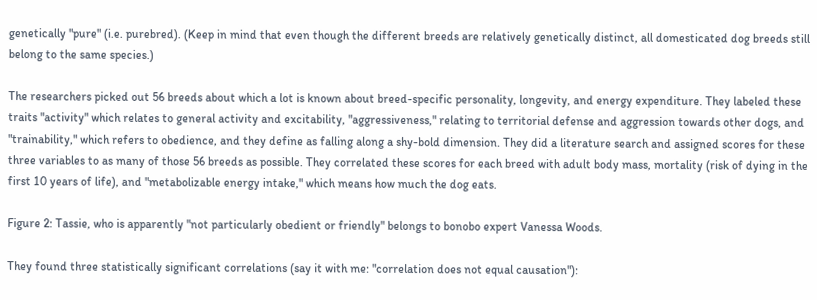genetically "pure" (i.e. purebred). (Keep in mind that even though the different breeds are relatively genetically distinct, all domesticated dog breeds still belong to the same species.)

The researchers picked out 56 breeds about which a lot is known about breed-specific personality, longevity, and energy expenditure. They labeled these traits "activity" which relates to general activity and excitability, "aggressiveness," relating to territorial defense and aggression towards other dogs, and "trainability," which refers to obedience, and they define as falling along a shy-bold dimension. They did a literature search and assigned scores for these three variables to as many of those 56 breeds as possible. They correlated these scores for each breed with adult body mass, mortality (risk of dying in the first 10 years of life), and "metabolizable energy intake," which means how much the dog eats.

Figure 2: Tassie, who is apparently "not particularly obedient or friendly" belongs to bonobo expert Vanessa Woods.

They found three statistically significant correlations (say it with me: "correlation does not equal causation"):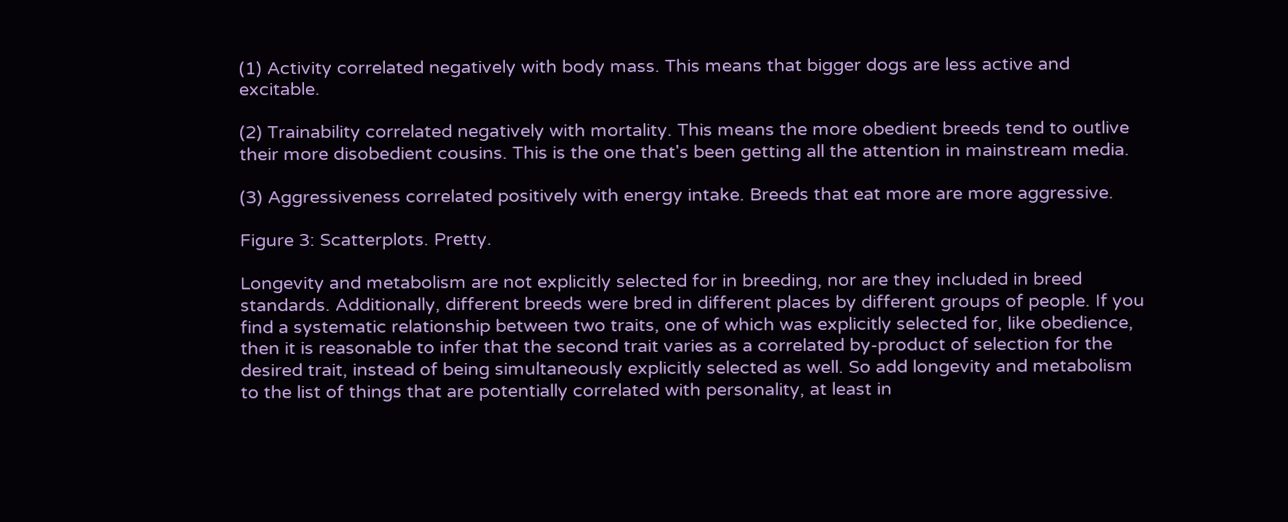(1) Activity correlated negatively with body mass. This means that bigger dogs are less active and excitable.

(2) Trainability correlated negatively with mortality. This means the more obedient breeds tend to outlive their more disobedient cousins. This is the one that's been getting all the attention in mainstream media.

(3) Aggressiveness correlated positively with energy intake. Breeds that eat more are more aggressive.

Figure 3: Scatterplots. Pretty.

Longevity and metabolism are not explicitly selected for in breeding, nor are they included in breed standards. Additionally, different breeds were bred in different places by different groups of people. If you find a systematic relationship between two traits, one of which was explicitly selected for, like obedience, then it is reasonable to infer that the second trait varies as a correlated by-product of selection for the desired trait, instead of being simultaneously explicitly selected as well. So add longevity and metabolism to the list of things that are potentially correlated with personality, at least in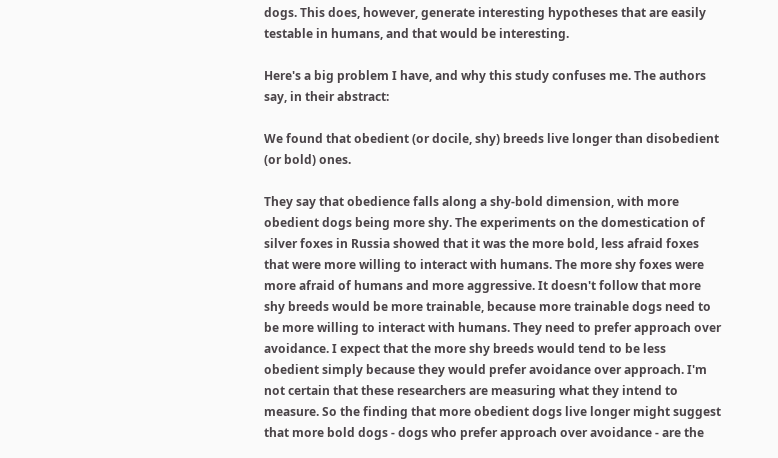dogs. This does, however, generate interesting hypotheses that are easily testable in humans, and that would be interesting.

Here's a big problem I have, and why this study confuses me. The authors say, in their abstract:

We found that obedient (or docile, shy) breeds live longer than disobedient (or bold) ones.

They say that obedience falls along a shy-bold dimension, with more obedient dogs being more shy. The experiments on the domestication of silver foxes in Russia showed that it was the more bold, less afraid foxes that were more willing to interact with humans. The more shy foxes were more afraid of humans and more aggressive. It doesn't follow that more shy breeds would be more trainable, because more trainable dogs need to be more willing to interact with humans. They need to prefer approach over avoidance. I expect that the more shy breeds would tend to be less obedient simply because they would prefer avoidance over approach. I'm not certain that these researchers are measuring what they intend to measure. So the finding that more obedient dogs live longer might suggest that more bold dogs - dogs who prefer approach over avoidance - are the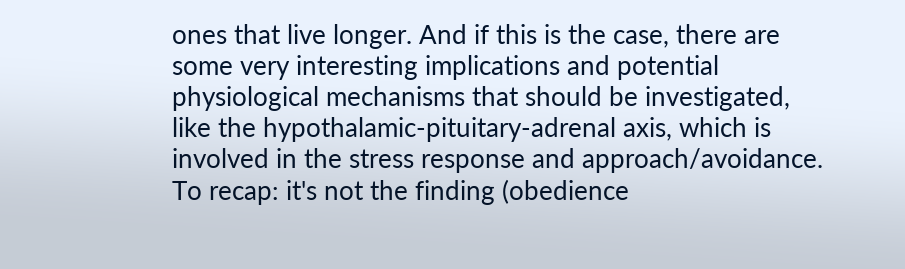ones that live longer. And if this is the case, there are some very interesting implications and potential physiological mechanisms that should be investigated, like the hypothalamic-pituitary-adrenal axis, which is involved in the stress response and approach/avoidance. To recap: it's not the finding (obedience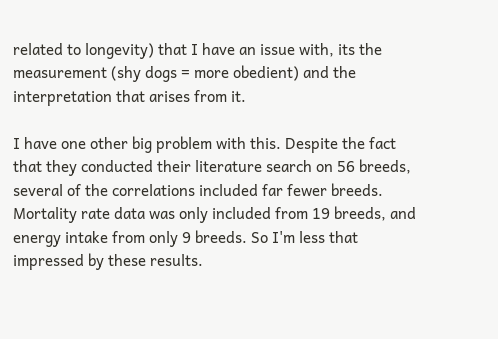related to longevity) that I have an issue with, its the measurement (shy dogs = more obedient) and the interpretation that arises from it.

I have one other big problem with this. Despite the fact that they conducted their literature search on 56 breeds, several of the correlations included far fewer breeds. Mortality rate data was only included from 19 breeds, and energy intake from only 9 breeds. So I'm less that impressed by these results.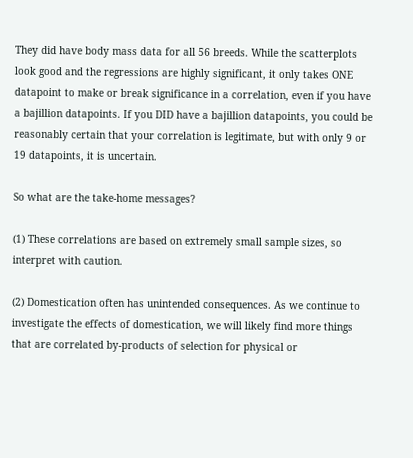They did have body mass data for all 56 breeds. While the scatterplots look good and the regressions are highly significant, it only takes ONE datapoint to make or break significance in a correlation, even if you have a bajillion datapoints. If you DID have a bajillion datapoints, you could be reasonably certain that your correlation is legitimate, but with only 9 or 19 datapoints, it is uncertain.

So what are the take-home messages?

(1) These correlations are based on extremely small sample sizes, so interpret with caution.

(2) Domestication often has unintended consequences. As we continue to investigate the effects of domestication, we will likely find more things that are correlated by-products of selection for physical or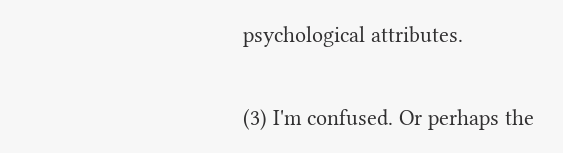psychological attributes.

(3) I'm confused. Or perhaps the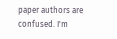paper authors are confused. I'm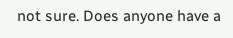not sure. Does anyone have a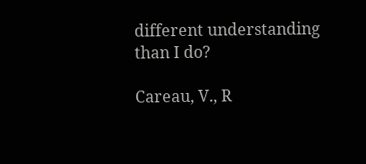different understanding than I do?

Careau, V., R